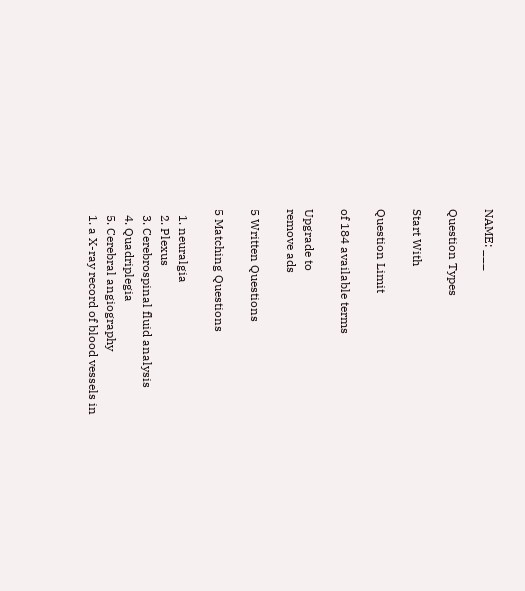NAME: ___

Question Types

Start With

Question Limit

of 184 available terms

Upgrade to
remove ads

5 Written Questions

5 Matching Questions

  1. neuralgia
  2. Plexus
  3. Cerebrospinal fluid analysis
  4. Quadriplegia
  5. Cerebral angiography
  1. a X-ray record of blood vessels in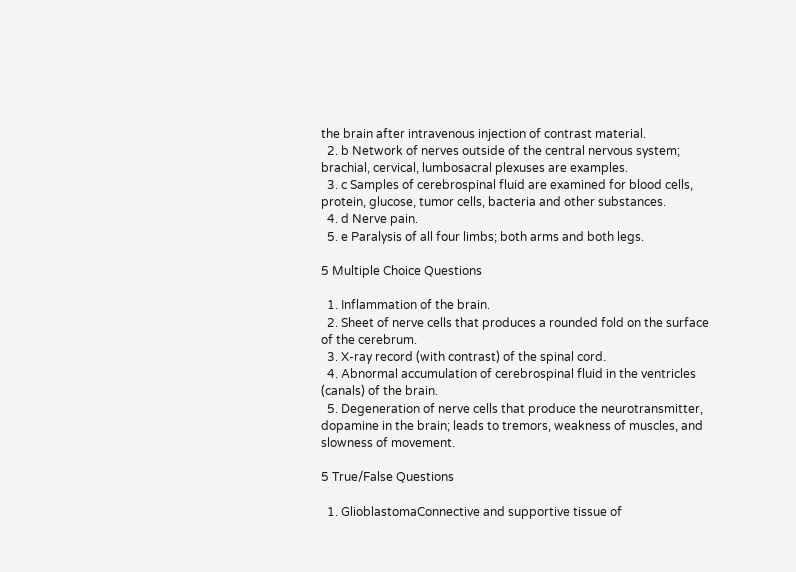the brain after intravenous injection of contrast material.
  2. b Network of nerves outside of the central nervous system; brachial, cervical, lumbosacral plexuses are examples.
  3. c Samples of cerebrospinal fluid are examined for blood cells, protein, glucose, tumor cells, bacteria and other substances.
  4. d Nerve pain.
  5. e Paralysis of all four limbs; both arms and both legs.

5 Multiple Choice Questions

  1. Inflammation of the brain.
  2. Sheet of nerve cells that produces a rounded fold on the surface of the cerebrum.
  3. X-ray record (with contrast) of the spinal cord.
  4. Abnormal accumulation of cerebrospinal fluid in the ventricles (canals) of the brain.
  5. Degeneration of nerve cells that produce the neurotransmitter, dopamine in the brain; leads to tremors, weakness of muscles, and slowness of movement.

5 True/False Questions

  1. GlioblastomaConnective and supportive tissue of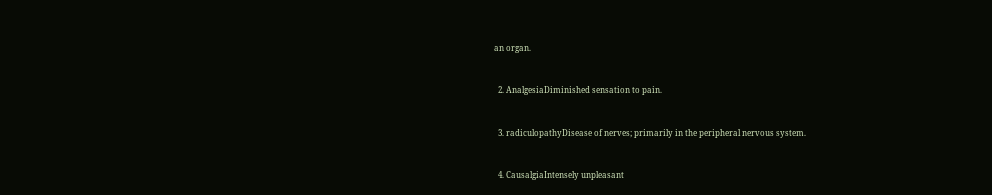an organ.


  2. AnalgesiaDiminished sensation to pain.


  3. radiculopathyDisease of nerves; primarily in the peripheral nervous system.


  4. CausalgiaIntensely unpleasant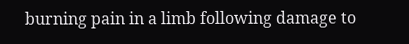burning pain in a limb following damage to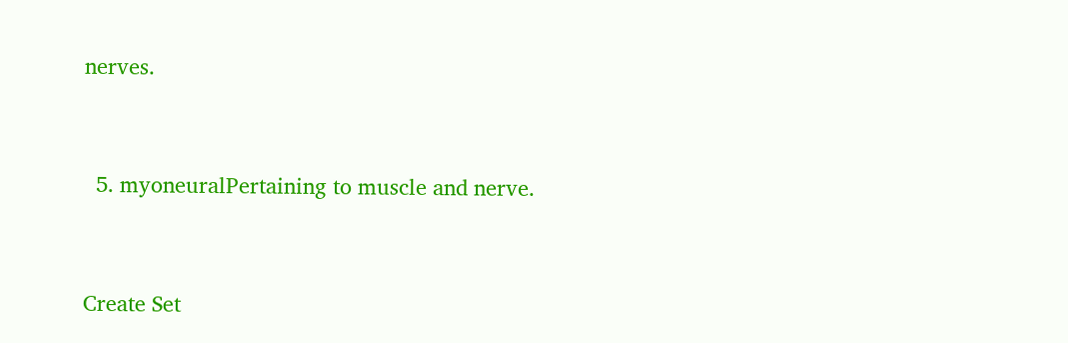nerves.


  5. myoneuralPertaining to muscle and nerve.


Create Set